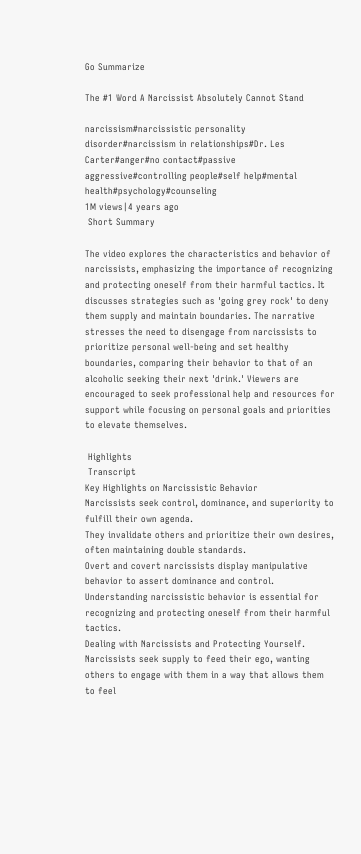Go Summarize

The #1 Word A Narcissist Absolutely Cannot Stand

narcissism#narcissistic personality disorder#narcissism in relationships#Dr. Les Carter#anger#no contact#passive aggressive#controlling people#self help#mental health#psychology#counseling
1M views|4 years ago
 Short Summary

The video explores the characteristics and behavior of narcissists, emphasizing the importance of recognizing and protecting oneself from their harmful tactics. It discusses strategies such as 'going grey rock' to deny them supply and maintain boundaries. The narrative stresses the need to disengage from narcissists to prioritize personal well-being and set healthy boundaries, comparing their behavior to that of an alcoholic seeking their next 'drink.' Viewers are encouraged to seek professional help and resources for support while focusing on personal goals and priorities to elevate themselves.

 Highlights
 Transcript
Key Highlights on Narcissistic Behavior
Narcissists seek control, dominance, and superiority to fulfill their own agenda.
They invalidate others and prioritize their own desires, often maintaining double standards.
Overt and covert narcissists display manipulative behavior to assert dominance and control.
Understanding narcissistic behavior is essential for recognizing and protecting oneself from their harmful tactics.
Dealing with Narcissists and Protecting Yourself.
Narcissists seek supply to feed their ego, wanting others to engage with them in a way that allows them to feel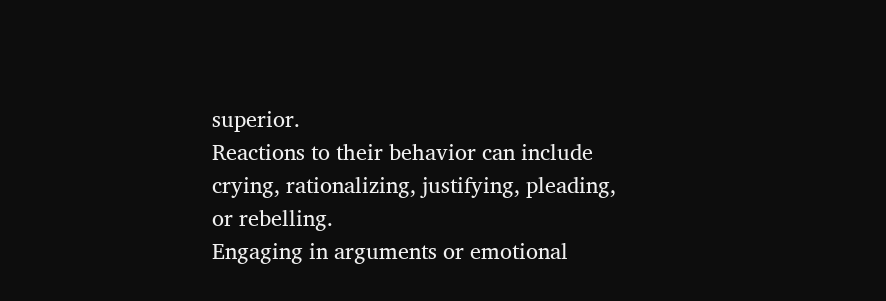superior.
Reactions to their behavior can include crying, rationalizing, justifying, pleading, or rebelling.
Engaging in arguments or emotional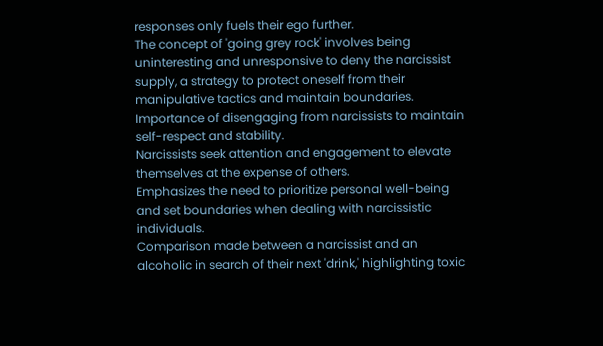responses only fuels their ego further.
The concept of 'going grey rock' involves being uninteresting and unresponsive to deny the narcissist supply, a strategy to protect oneself from their manipulative tactics and maintain boundaries.
Importance of disengaging from narcissists to maintain self-respect and stability.
Narcissists seek attention and engagement to elevate themselves at the expense of others.
Emphasizes the need to prioritize personal well-being and set boundaries when dealing with narcissistic individuals.
Comparison made between a narcissist and an alcoholic in search of their next 'drink,' highlighting toxic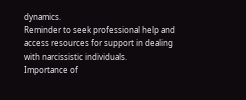dynamics.
Reminder to seek professional help and access resources for support in dealing with narcissistic individuals.
Importance of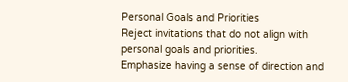Personal Goals and Priorities
Reject invitations that do not align with personal goals and priorities.
Emphasize having a sense of direction and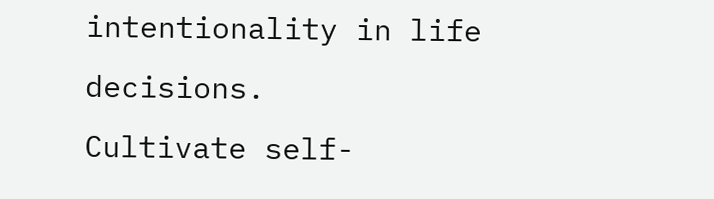intentionality in life decisions.
Cultivate self-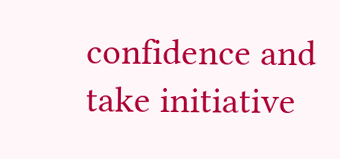confidence and take initiative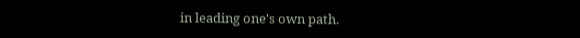in leading one's own path.